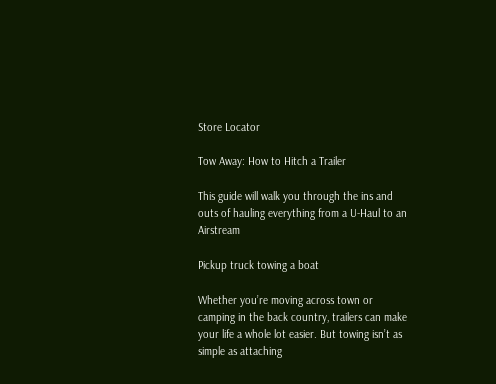Store Locator

Tow Away: How to Hitch a Trailer

This guide will walk you through the ins and outs of hauling everything from a U-Haul to an Airstream

Pickup truck towing a boat

Whether you’re moving across town or camping in the back country, trailers can make your life a whole lot easier. But towing isn’t as simple as attaching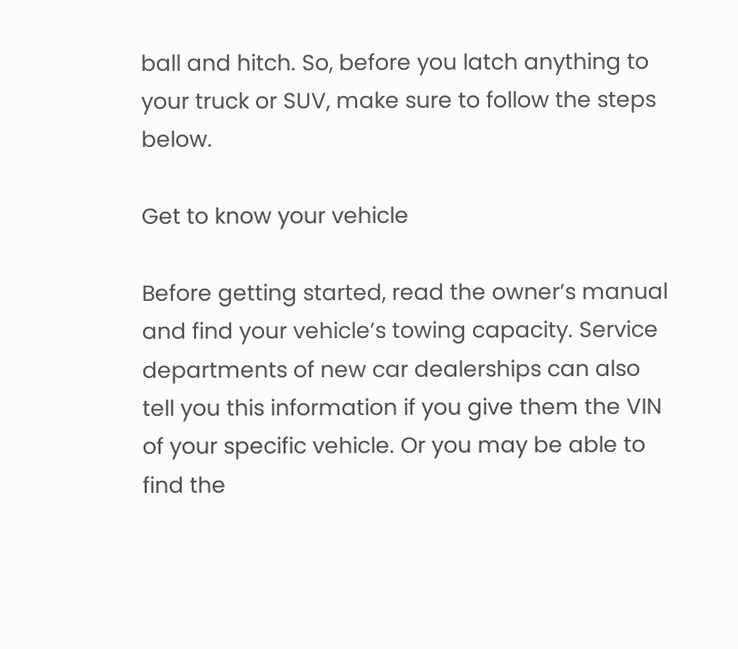ball and hitch. So, before you latch anything to your truck or SUV, make sure to follow the steps below.

Get to know your vehicle

Before getting started, read the owner’s manual and find your vehicle’s towing capacity. Service departments of new car dealerships can also tell you this information if you give them the VIN of your specific vehicle. Or you may be able to find the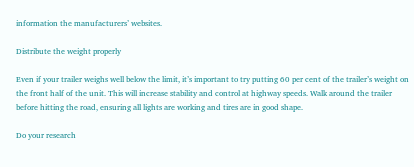information the manufacturers’ websites.

Distribute the weight properly

Even if your trailer weighs well below the limit, it’s important to try putting 60 per cent of the trailer’s weight on the front half of the unit. This will increase stability and control at highway speeds. Walk around the trailer before hitting the road, ensuring all lights are working and tires are in good shape.

Do your research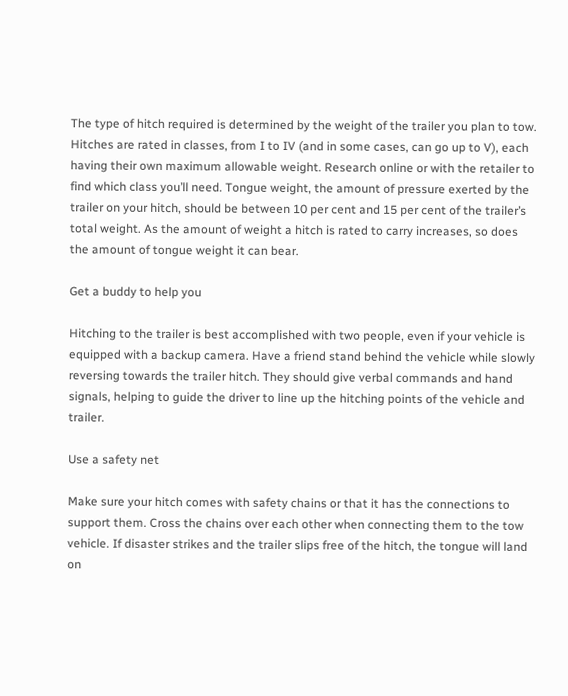The type of hitch required is determined by the weight of the trailer you plan to tow. Hitches are rated in classes, from I to IV (and in some cases, can go up to V), each having their own maximum allowable weight. Research online or with the retailer to find which class you’ll need. Tongue weight, the amount of pressure exerted by the trailer on your hitch, should be between 10 per cent and 15 per cent of the trailer’s total weight. As the amount of weight a hitch is rated to carry increases, so does the amount of tongue weight it can bear.

Get a buddy to help you

Hitching to the trailer is best accomplished with two people, even if your vehicle is equipped with a backup camera. Have a friend stand behind the vehicle while slowly reversing towards the trailer hitch. They should give verbal commands and hand signals, helping to guide the driver to line up the hitching points of the vehicle and trailer.

Use a safety net

Make sure your hitch comes with safety chains or that it has the connections to support them. Cross the chains over each other when connecting them to the tow vehicle. If disaster strikes and the trailer slips free of the hitch, the tongue will land on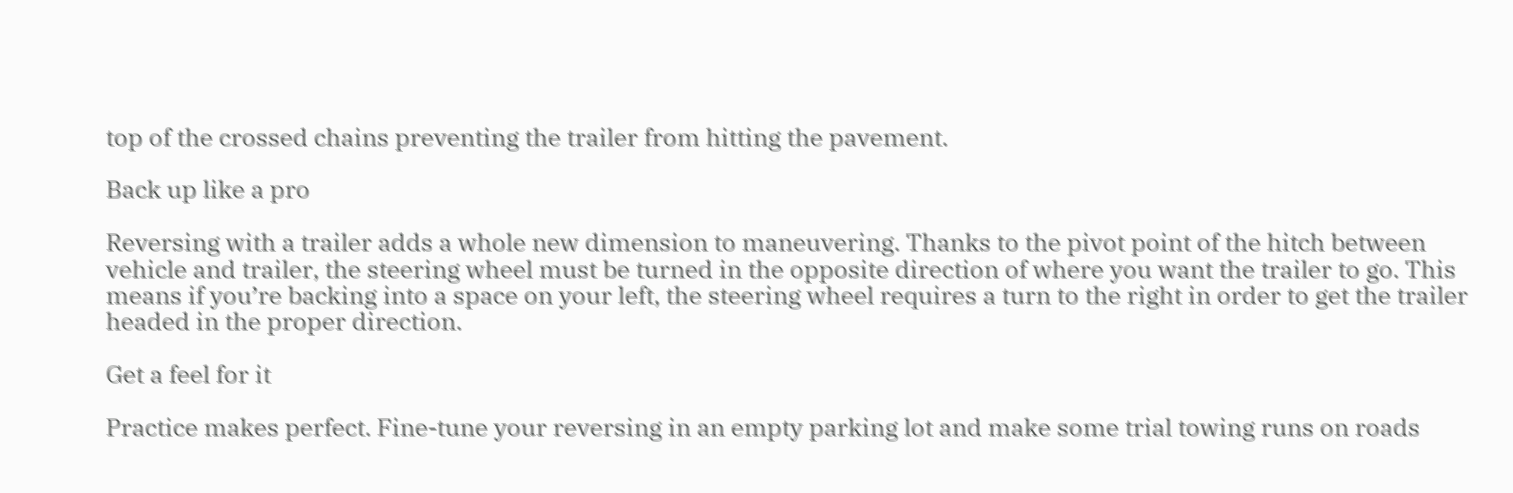top of the crossed chains preventing the trailer from hitting the pavement.

Back up like a pro

Reversing with a trailer adds a whole new dimension to maneuvering. Thanks to the pivot point of the hitch between vehicle and trailer, the steering wheel must be turned in the opposite direction of where you want the trailer to go. This means if you’re backing into a space on your left, the steering wheel requires a turn to the right in order to get the trailer headed in the proper direction.

Get a feel for it

Practice makes perfect. Fine-tune your reversing in an empty parking lot and make some trial towing runs on roads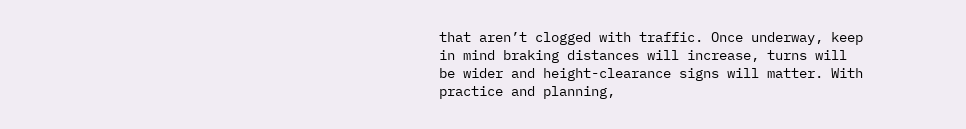that aren’t clogged with traffic. Once underway, keep in mind braking distances will increase, turns will be wider and height-clearance signs will matter. With practice and planning,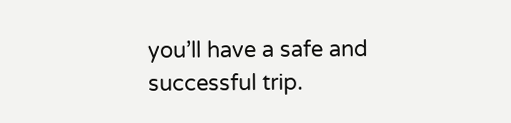you’ll have a safe and successful trip.